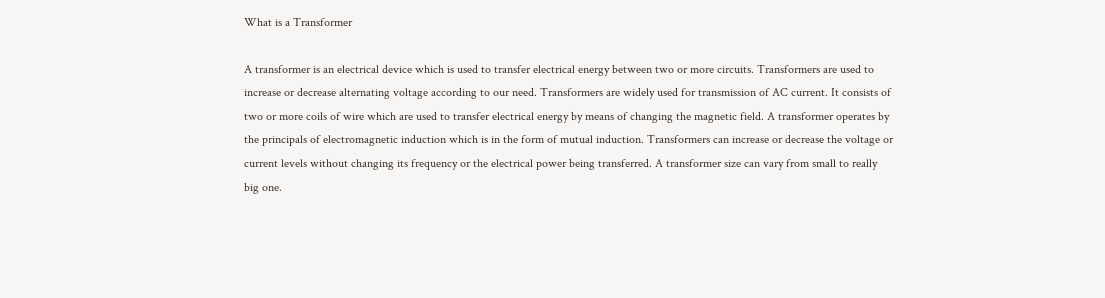What is a Transformer

A transformer is an electrical device which is used to transfer electrical energy between two or more circuits. Transformers are used to increase or decrease alternating voltage according to our need. Transformers are widely used for transmission of AC current. It consists of two or more coils of wire which are used to transfer electrical energy by means of changing the magnetic field. A transformer operates by the principals of electromagnetic induction which is in the form of mutual induction. Transformers can increase or decrease the voltage or current levels without changing its frequency or the electrical power being transferred. A transformer size can vary from small to really big one.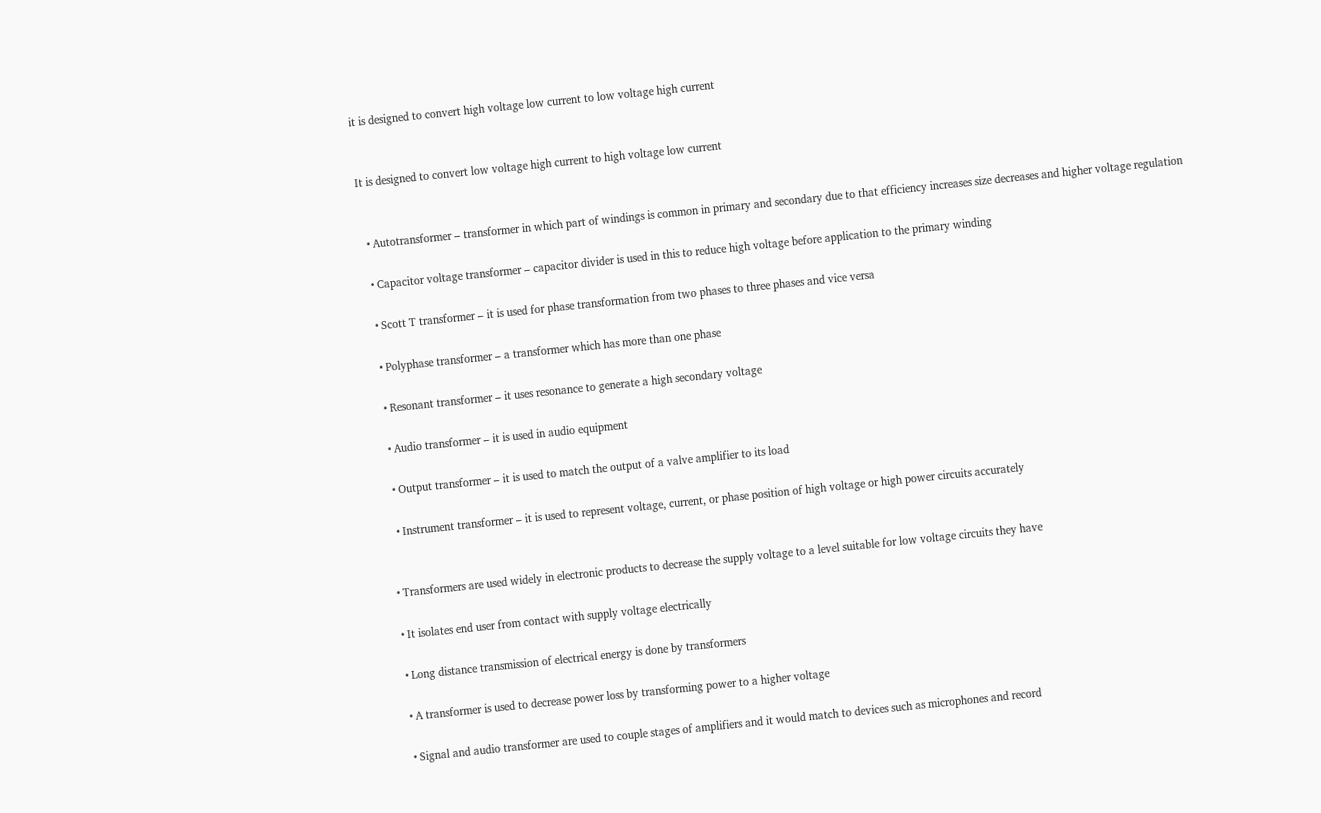it is designed to convert high voltage low current to low voltage high current


It is designed to convert low voltage high current to high voltage low current


  • Autotransformer – transformer in which part of windings is common in primary and secondary due to that efficiency increases size decreases and higher voltage regulation

  • Capacitor voltage transformer – capacitor divider is used in this to reduce high voltage before application to the primary winding

  • Scott T transformer – it is used for phase transformation from two phases to three phases and vice versa

  • Polyphase transformer – a transformer which has more than one phase

  • Resonant transformer – it uses resonance to generate a high secondary voltage

  • Audio transformer – it is used in audio equipment

  • Output transformer – it is used to match the output of a valve amplifier to its load

  • Instrument transformer – it is used to represent voltage, current, or phase position of high voltage or high power circuits accurately


• Transformers are used widely in electronic products to decrease the supply voltage to a level suitable for low voltage circuits they have

• It isolates end user from contact with supply voltage electrically

• Long distance transmission of electrical energy is done by transformers

• A transformer is used to decrease power loss by transforming power to a higher voltage

• Signal and audio transformer are used to couple stages of amplifiers and it would match to devices such as microphones and record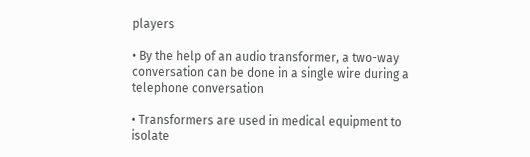players

• By the help of an audio transformer, a two-way conversation can be done in a single wire during a telephone conversation

• Transformers are used in medical equipment to isolate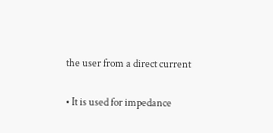the user from a direct current

• It is used for impedance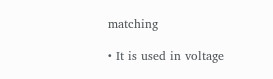matching

• It is used in voltage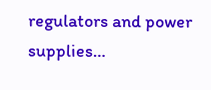regulators and power supplies…